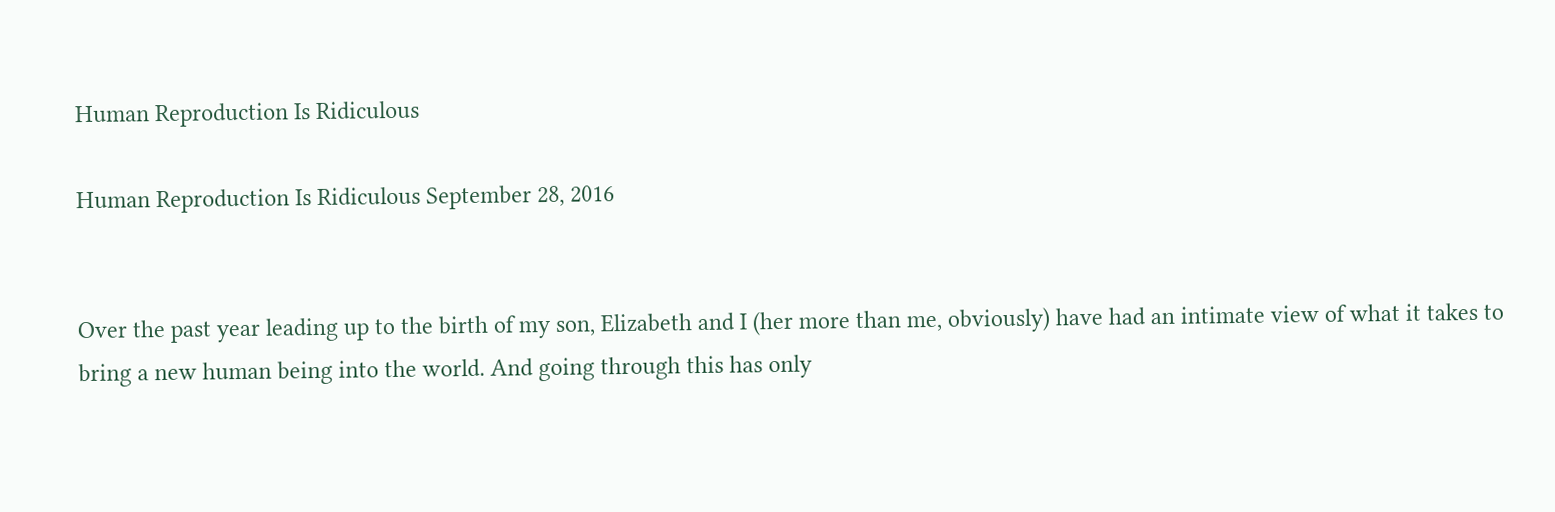Human Reproduction Is Ridiculous

Human Reproduction Is Ridiculous September 28, 2016


Over the past year leading up to the birth of my son, Elizabeth and I (her more than me, obviously) have had an intimate view of what it takes to bring a new human being into the world. And going through this has only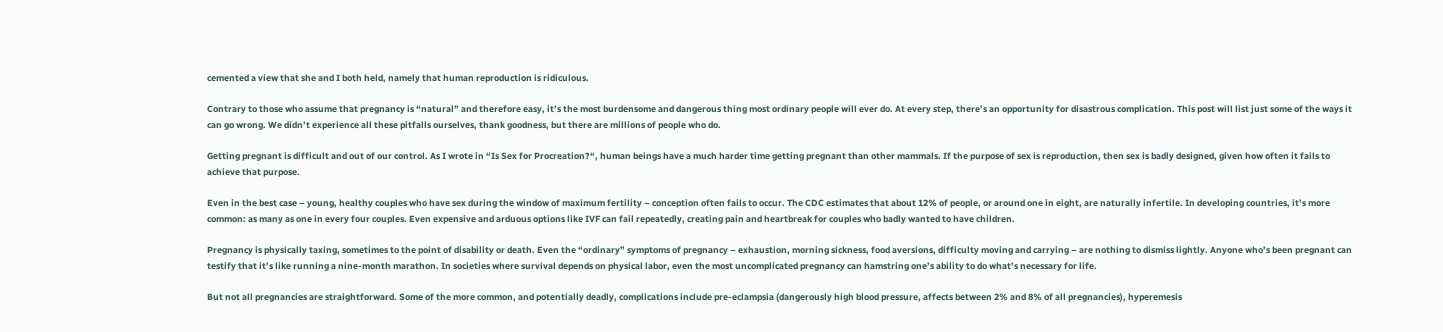cemented a view that she and I both held, namely that human reproduction is ridiculous.

Contrary to those who assume that pregnancy is “natural” and therefore easy, it’s the most burdensome and dangerous thing most ordinary people will ever do. At every step, there’s an opportunity for disastrous complication. This post will list just some of the ways it can go wrong. We didn’t experience all these pitfalls ourselves, thank goodness, but there are millions of people who do.

Getting pregnant is difficult and out of our control. As I wrote in “Is Sex for Procreation?“, human beings have a much harder time getting pregnant than other mammals. If the purpose of sex is reproduction, then sex is badly designed, given how often it fails to achieve that purpose.

Even in the best case – young, healthy couples who have sex during the window of maximum fertility – conception often fails to occur. The CDC estimates that about 12% of people, or around one in eight, are naturally infertile. In developing countries, it’s more common: as many as one in every four couples. Even expensive and arduous options like IVF can fail repeatedly, creating pain and heartbreak for couples who badly wanted to have children.

Pregnancy is physically taxing, sometimes to the point of disability or death. Even the “ordinary” symptoms of pregnancy – exhaustion, morning sickness, food aversions, difficulty moving and carrying – are nothing to dismiss lightly. Anyone who’s been pregnant can testify that it’s like running a nine-month marathon. In societies where survival depends on physical labor, even the most uncomplicated pregnancy can hamstring one’s ability to do what’s necessary for life.

But not all pregnancies are straightforward. Some of the more common, and potentially deadly, complications include pre-eclampsia (dangerously high blood pressure, affects between 2% and 8% of all pregnancies), hyperemesis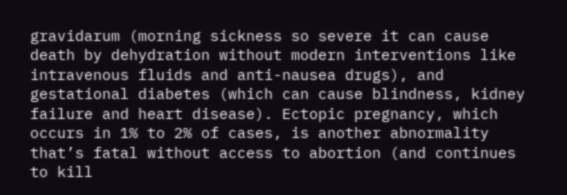gravidarum (morning sickness so severe it can cause death by dehydration without modern interventions like intravenous fluids and anti-nausea drugs), and gestational diabetes (which can cause blindness, kidney failure and heart disease). Ectopic pregnancy, which occurs in 1% to 2% of cases, is another abnormality that’s fatal without access to abortion (and continues to kill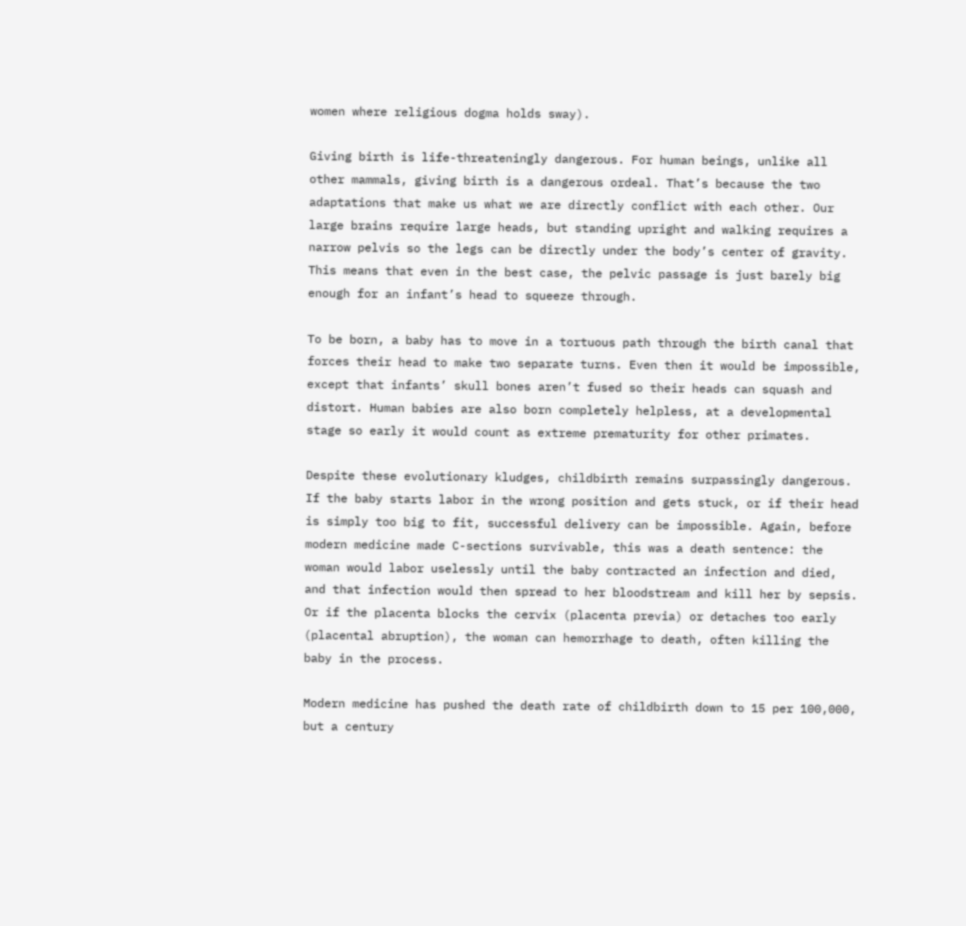women where religious dogma holds sway).

Giving birth is life-threateningly dangerous. For human beings, unlike all other mammals, giving birth is a dangerous ordeal. That’s because the two adaptations that make us what we are directly conflict with each other. Our large brains require large heads, but standing upright and walking requires a narrow pelvis so the legs can be directly under the body’s center of gravity. This means that even in the best case, the pelvic passage is just barely big enough for an infant’s head to squeeze through.

To be born, a baby has to move in a tortuous path through the birth canal that forces their head to make two separate turns. Even then it would be impossible, except that infants’ skull bones aren’t fused so their heads can squash and distort. Human babies are also born completely helpless, at a developmental stage so early it would count as extreme prematurity for other primates.

Despite these evolutionary kludges, childbirth remains surpassingly dangerous. If the baby starts labor in the wrong position and gets stuck, or if their head is simply too big to fit, successful delivery can be impossible. Again, before modern medicine made C-sections survivable, this was a death sentence: the woman would labor uselessly until the baby contracted an infection and died, and that infection would then spread to her bloodstream and kill her by sepsis. Or if the placenta blocks the cervix (placenta previa) or detaches too early (placental abruption), the woman can hemorrhage to death, often killing the baby in the process.

Modern medicine has pushed the death rate of childbirth down to 15 per 100,000, but a century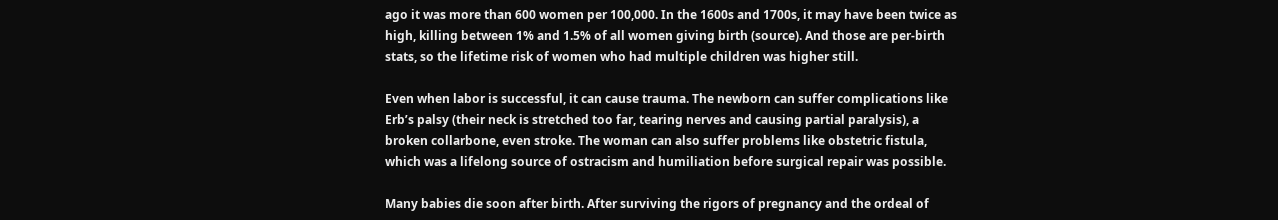ago it was more than 600 women per 100,000. In the 1600s and 1700s, it may have been twice as high, killing between 1% and 1.5% of all women giving birth (source). And those are per-birth stats, so the lifetime risk of women who had multiple children was higher still.

Even when labor is successful, it can cause trauma. The newborn can suffer complications like Erb’s palsy (their neck is stretched too far, tearing nerves and causing partial paralysis), a broken collarbone, even stroke. The woman can also suffer problems like obstetric fistula, which was a lifelong source of ostracism and humiliation before surgical repair was possible.

Many babies die soon after birth. After surviving the rigors of pregnancy and the ordeal of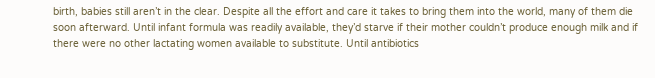birth, babies still aren’t in the clear. Despite all the effort and care it takes to bring them into the world, many of them die soon afterward. Until infant formula was readily available, they’d starve if their mother couldn’t produce enough milk and if there were no other lactating women available to substitute. Until antibiotics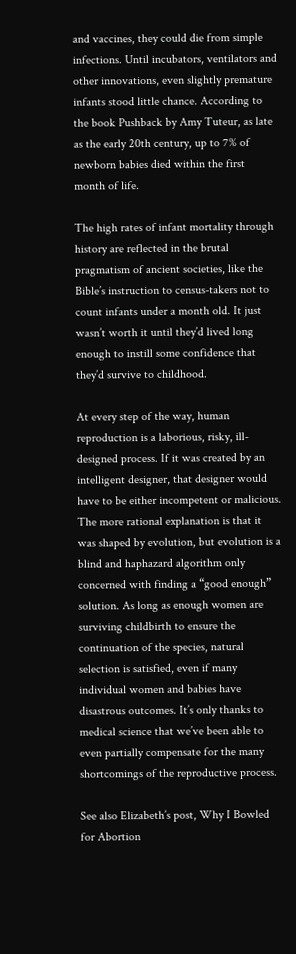and vaccines, they could die from simple infections. Until incubators, ventilators and other innovations, even slightly premature infants stood little chance. According to the book Pushback by Amy Tuteur, as late as the early 20th century, up to 7% of newborn babies died within the first month of life.

The high rates of infant mortality through history are reflected in the brutal pragmatism of ancient societies, like the Bible’s instruction to census-takers not to count infants under a month old. It just wasn’t worth it until they’d lived long enough to instill some confidence that they’d survive to childhood.

At every step of the way, human reproduction is a laborious, risky, ill-designed process. If it was created by an intelligent designer, that designer would have to be either incompetent or malicious. The more rational explanation is that it was shaped by evolution, but evolution is a blind and haphazard algorithm only concerned with finding a “good enough” solution. As long as enough women are surviving childbirth to ensure the continuation of the species, natural selection is satisfied, even if many individual women and babies have disastrous outcomes. It’s only thanks to medical science that we’ve been able to even partially compensate for the many shortcomings of the reproductive process.

See also Elizabeth’s post, Why I Bowled for Abortion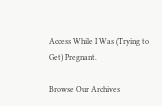Access While I Was (Trying to Get) Pregnant.

Browse Our Archives